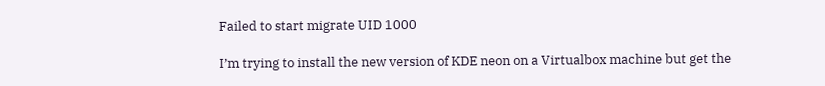Failed to start migrate UID 1000

I’m trying to install the new version of KDE neon on a Virtualbox machine but get the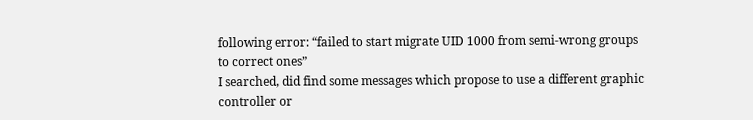following error: “failed to start migrate UID 1000 from semi-wrong groups to correct ones”
I searched, did find some messages which propose to use a different graphic controller or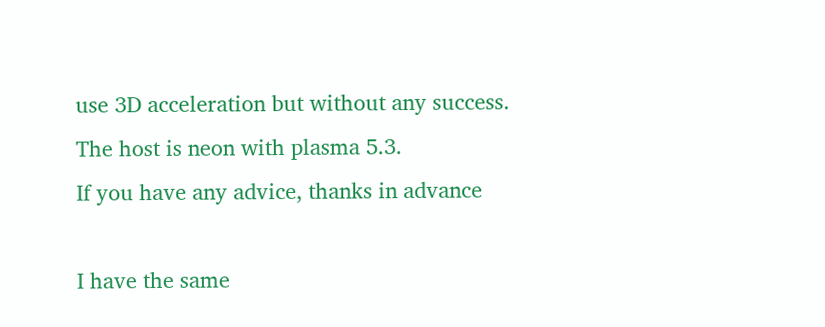use 3D acceleration but without any success.
The host is neon with plasma 5.3.
If you have any advice, thanks in advance

I have the same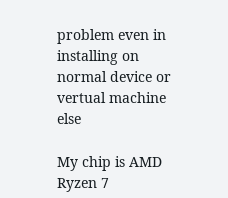problem even in installing on normal device or vertual machine else

My chip is AMD Ryzen 7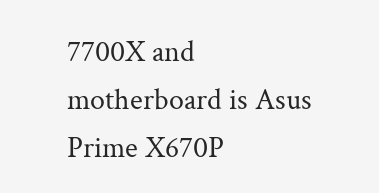7700X and motherboard is Asus Prime X670P